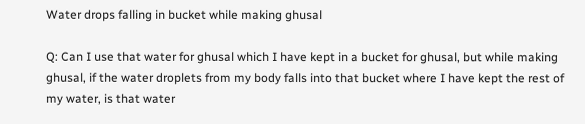Water drops falling in bucket while making ghusal

Q: Can I use that water for ghusal which I have kept in a bucket for ghusal, but while making ghusal, if the water droplets from my body falls into that bucket where I have kept the rest of my water, is that water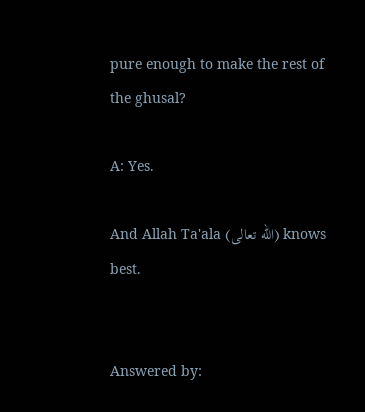pure enough to make the rest of the ghusal?

A: Yes.

And Allah Ta'ala (الله تعالى) knows best.


Answered by: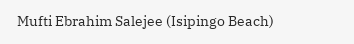Mufti Ebrahim Salejee (Isipingo Beach)